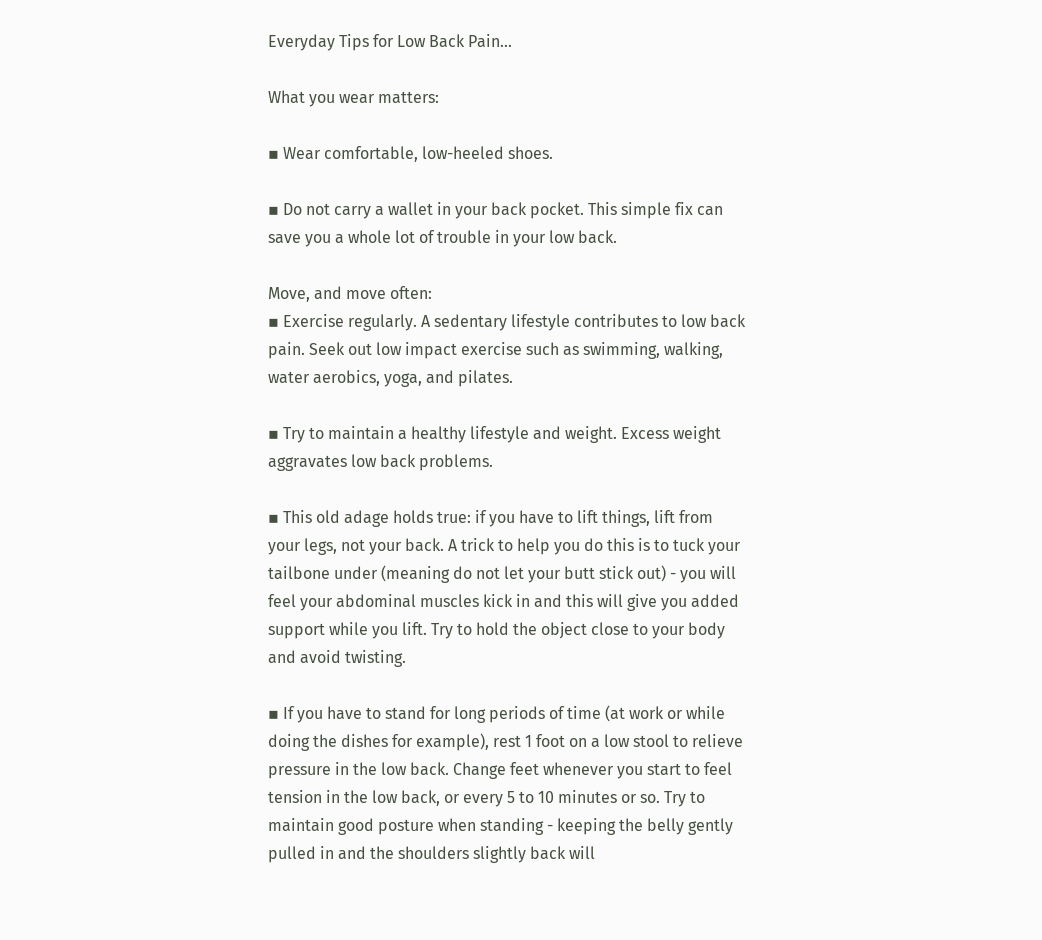Everyday Tips for Low Back Pain...

What you wear matters:

▪ Wear comfortable, low-heeled shoes.

▪ Do not carry a wallet in your back pocket. This simple fix can save you a whole lot of trouble in your low back.

Move, and move often:
▪ Exercise regularly. A sedentary lifestyle contributes to low back pain. Seek out low impact exercise such as swimming, walking, water aerobics, yoga, and pilates.

▪ Try to maintain a healthy lifestyle and weight. Excess weight aggravates low back problems.

▪ This old adage holds true: if you have to lift things, lift from your legs, not your back. A trick to help you do this is to tuck your tailbone under (meaning do not let your butt stick out) - you will feel your abdominal muscles kick in and this will give you added support while you lift. Try to hold the object close to your body and avoid twisting.

▪ If you have to stand for long periods of time (at work or while doing the dishes for example), rest 1 foot on a low stool to relieve pressure in the low back. Change feet whenever you start to feel tension in the low back, or every 5 to 10 minutes or so. Try to maintain good posture when standing - keeping the belly gently pulled in and the shoulders slightly back will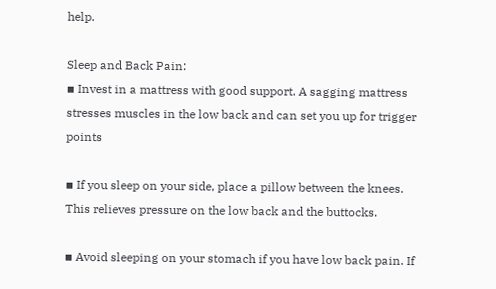help.

Sleep and Back Pain:
▪ Invest in a mattress with good support. A sagging mattress stresses muscles in the low back and can set you up for trigger points

▪ If you sleep on your side, place a pillow between the knees. This relieves pressure on the low back and the buttocks.

▪ Avoid sleeping on your stomach if you have low back pain. If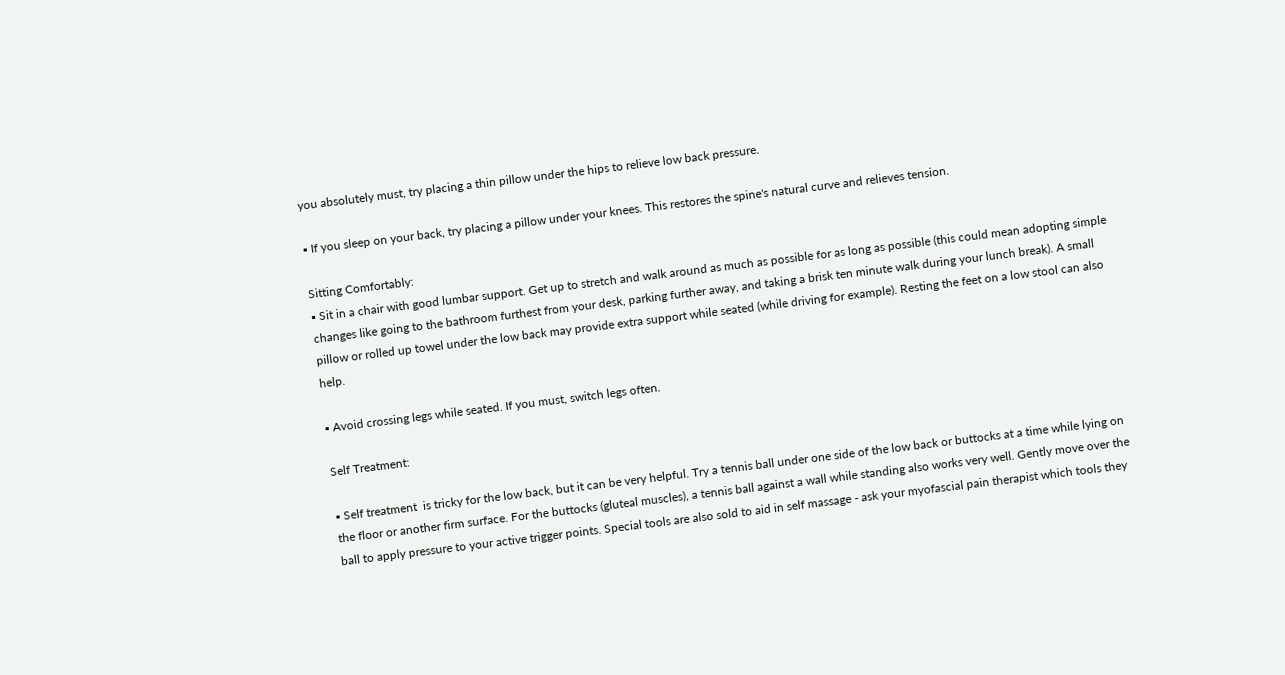you absolutely must, try placing a thin pillow under the hips to relieve low back pressure.

▪ If you sleep on your back, try placing a pillow under your knees. This restores the spine's natural curve and relieves tension.

Sitting Comfortably:
▪ Sit in a chair with good lumbar support. Get up to stretch and walk around as much as possible for as long as possible (this could mean adopting simple changes like going to the bathroom furthest from your desk, parking further away, and taking a brisk ten minute walk during your lunch break). A small pillow or rolled up towel under the low back may provide extra support while seated (while driving for example). Resting the feet on a low stool can also help.

▪ Avoid crossing legs while seated. If you must, switch legs often.

Self Treatment:

▪ Self treatment  is tricky for the low back, but it can be very helpful. Try a tennis ball under one side of the low back or buttocks at a time while lying on the floor or another firm surface. For the buttocks (gluteal muscles), a tennis ball against a wall while standing also works very well. Gently move over the ball to apply pressure to your active trigger points. Special tools are also sold to aid in self massage - ask your myofascial pain therapist which tools they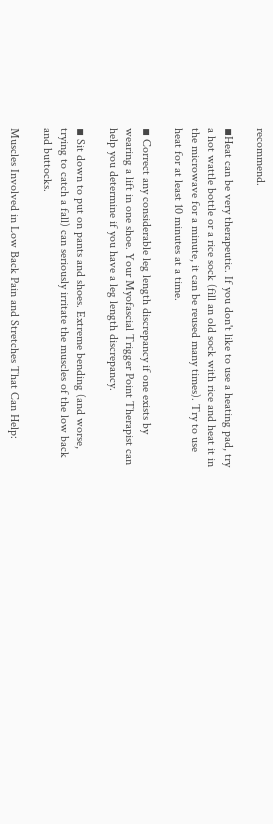recommend.

▪Heat can be very therapeutic. If you don't like to use a heating pad, try a hot wattle bottle or a rice sock (fill an old sock with rice and heat it in the microwave for a minute, it can be reused many times). Try to use heat for at least 10 minutes at a time.

▪ Correct any considerable leg length discrepancy if one exists by wearing a lift in one shoe. Your Myofascial Trigger Point Therapist can help you determine if you have a leg length discrepancy.

▪ Sit down to put on pants and shoes. Extreme bending (and worse, trying to catch a fall) can seriously irritate the muscles of the low back and buttocks.

Muscles Involved in Low Back Pain and Stretches That Can Help: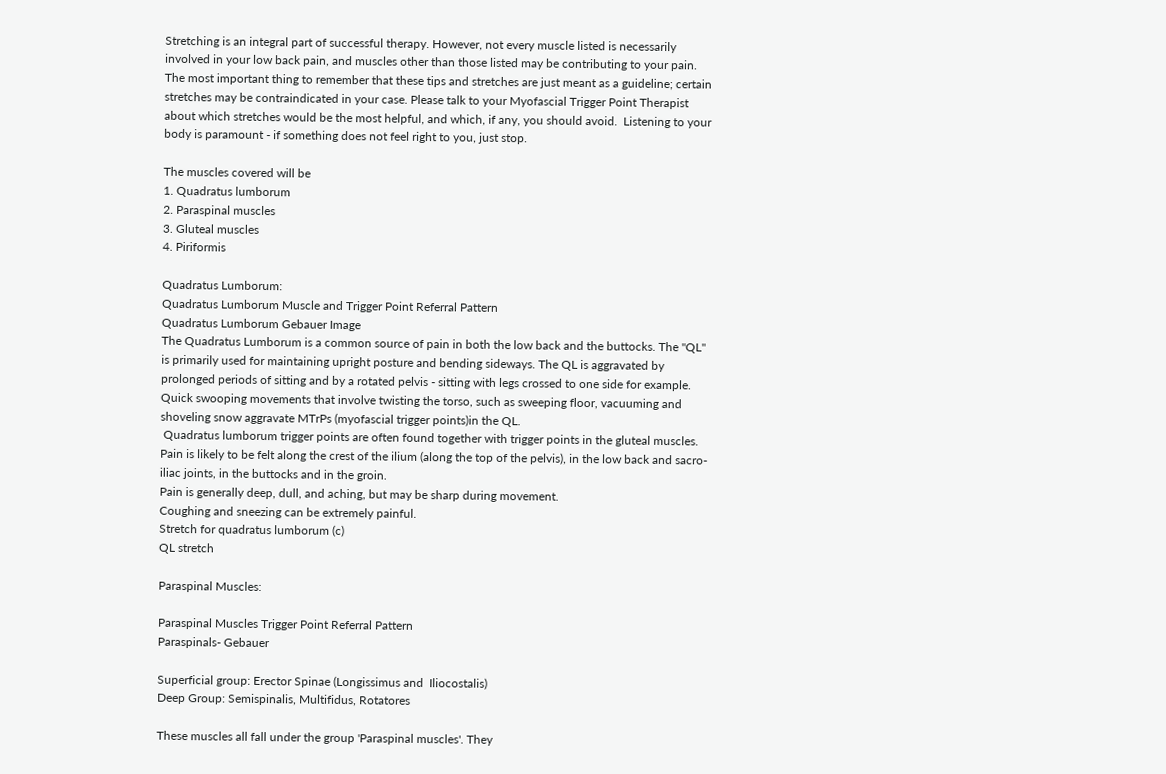Stretching is an integral part of successful therapy. However, not every muscle listed is necessarily involved in your low back pain, and muscles other than those listed may be contributing to your pain. The most important thing to remember that these tips and stretches are just meant as a guideline; certain stretches may be contraindicated in your case. Please talk to your Myofascial Trigger Point Therapist about which stretches would be the most helpful, and which, if any, you should avoid.  Listening to your body is paramount - if something does not feel right to you, just stop.

The muscles covered will be
1. Quadratus lumborum
2. Paraspinal muscles
3. Gluteal muscles
4. Piriformis

Quadratus Lumborum:
Quadratus Lumborum Muscle and Trigger Point Referral Pattern
Quadratus Lumborum Gebauer Image
The Quadratus Lumborum is a common source of pain in both the low back and the buttocks. The "QL" is primarily used for maintaining upright posture and bending sideways. The QL is aggravated by prolonged periods of sitting and by a rotated pelvis - sitting with legs crossed to one side for example.
Quick swooping movements that involve twisting the torso, such as sweeping floor, vacuuming and shoveling snow aggravate MTrPs (myofascial trigger points)in the QL.
 Quadratus lumborum trigger points are often found together with trigger points in the gluteal muscles.
Pain is likely to be felt along the crest of the ilium (along the top of the pelvis), in the low back and sacro-iliac joints, in the buttocks and in the groin.
Pain is generally deep, dull, and aching, but may be sharp during movement.
Coughing and sneezing can be extremely painful.
Stretch for quadratus lumborum (c)
QL stretch

Paraspinal Muscles:

Paraspinal Muscles Trigger Point Referral Pattern
Paraspinals- Gebauer

Superficial group: Erector Spinae (Longissimus and  Iliocostalis)
Deep Group: Semispinalis, Multifidus, Rotatores

These muscles all fall under the group 'Paraspinal muscles'. They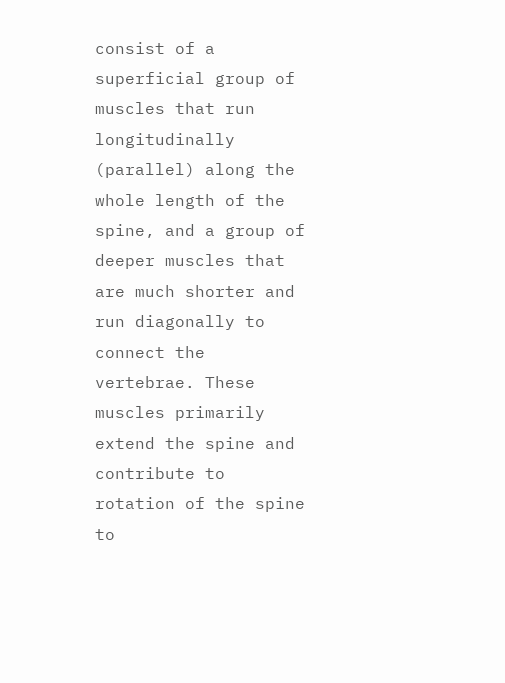consist of a superficial group of muscles that run longitudinally (parallel) along the whole length of the spine, and a group of deeper muscles that are much shorter and run diagonally to connect the vertebrae. These muscles primarily extend the spine and contribute to rotation of the spine to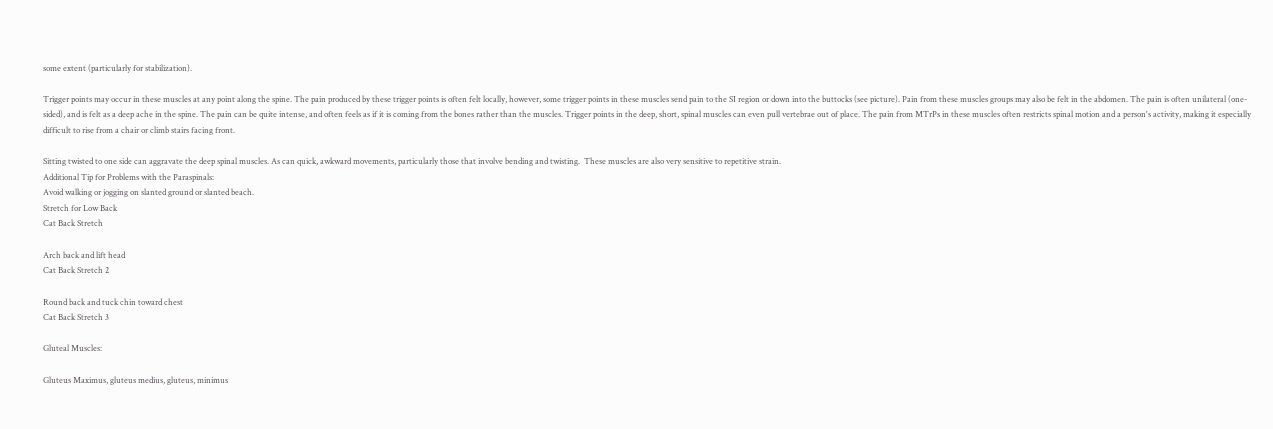some extent (particularly for stabilization).

Trigger points may occur in these muscles at any point along the spine. The pain produced by these trigger points is often felt locally, however, some trigger points in these muscles send pain to the SI region or down into the buttocks (see picture). Pain from these muscles groups may also be felt in the abdomen. The pain is often unilateral (one-sided), and is felt as a deep ache in the spine. The pain can be quite intense, and often feels as if it is coming from the bones rather than the muscles. Trigger points in the deep, short, spinal muscles can even pull vertebrae out of place. The pain from MTrPs in these muscles often restricts spinal motion and a person's activity, making it especially difficult to rise from a chair or climb stairs facing front.

Sitting twisted to one side can aggravate the deep spinal muscles. As can quick, awkward movements, particularly those that involve bending and twisting.  These muscles are also very sensitive to repetitive strain.
Additional Tip for Problems with the Paraspinals:
Avoid walking or jogging on slanted ground or slanted beach.
Stretch for Low Back
Cat Back Stretch

Arch back and lift head
Cat Back Stretch 2

Round back and tuck chin toward chest
Cat Back Stretch 3

Gluteal Muscles:

Gluteus Maximus, gluteus medius, gluteus, minimus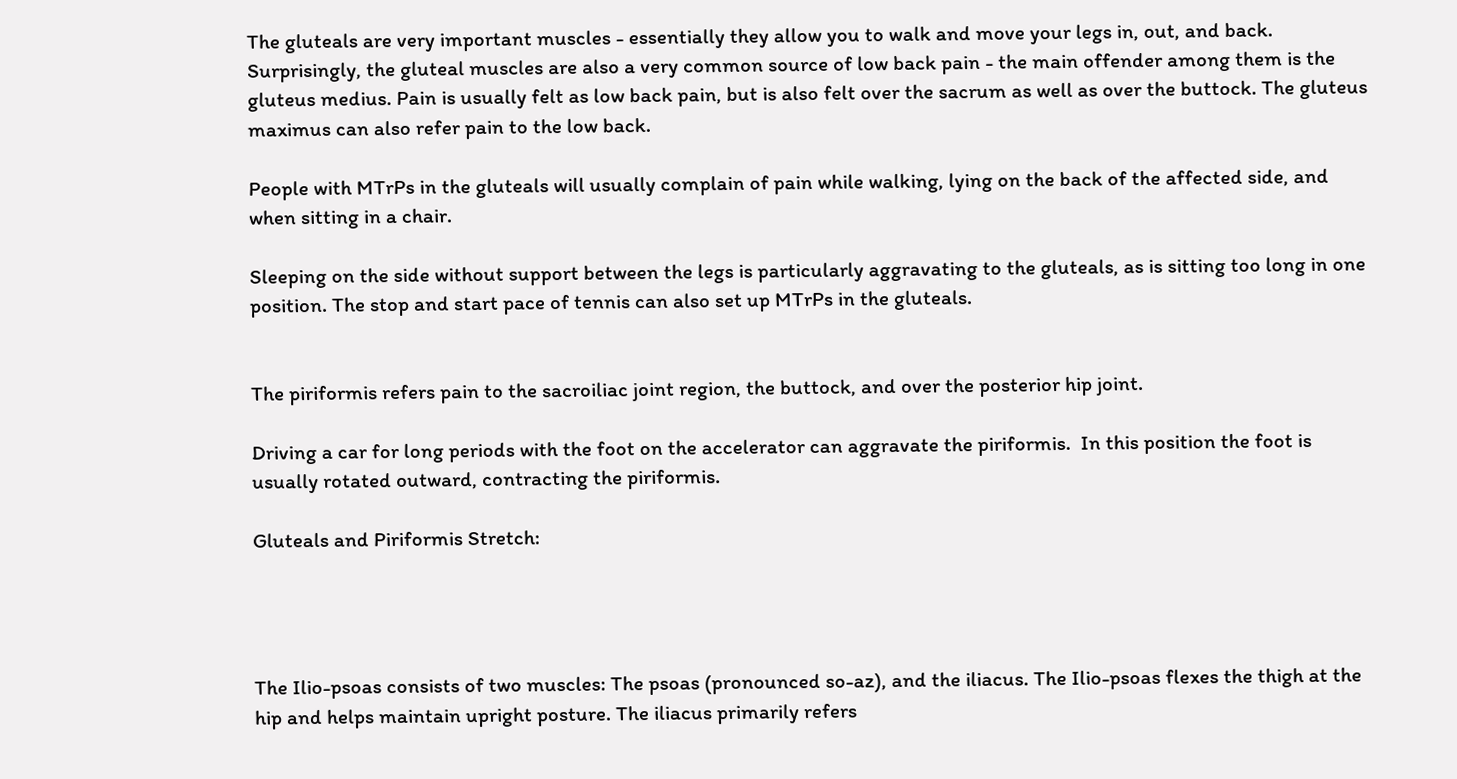The gluteals are very important muscles - essentially they allow you to walk and move your legs in, out, and back. Surprisingly, the gluteal muscles are also a very common source of low back pain - the main offender among them is the gluteus medius. Pain is usually felt as low back pain, but is also felt over the sacrum as well as over the buttock. The gluteus maximus can also refer pain to the low back.

People with MTrPs in the gluteals will usually complain of pain while walking, lying on the back of the affected side, and when sitting in a chair.

Sleeping on the side without support between the legs is particularly aggravating to the gluteals, as is sitting too long in one position. The stop and start pace of tennis can also set up MTrPs in the gluteals.


The piriformis refers pain to the sacroiliac joint region, the buttock, and over the posterior hip joint.

Driving a car for long periods with the foot on the accelerator can aggravate the piriformis.  In this position the foot is usually rotated outward, contracting the piriformis.

Gluteals and Piriformis Stretch:




The Ilio-psoas consists of two muscles: The psoas (pronounced so-az), and the iliacus. The Ilio-psoas flexes the thigh at the hip and helps maintain upright posture. The iliacus primarily refers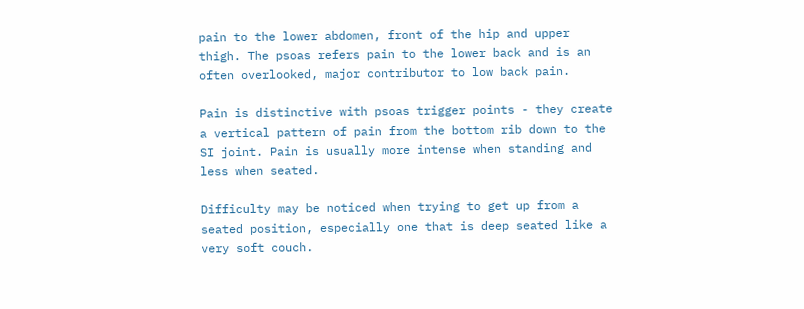pain to the lower abdomen, front of the hip and upper thigh. The psoas refers pain to the lower back and is an often overlooked, major contributor to low back pain.

Pain is distinctive with psoas trigger points - they create a vertical pattern of pain from the bottom rib down to the SI joint. Pain is usually more intense when standing and less when seated.

Difficulty may be noticed when trying to get up from a seated position, especially one that is deep seated like a very soft couch.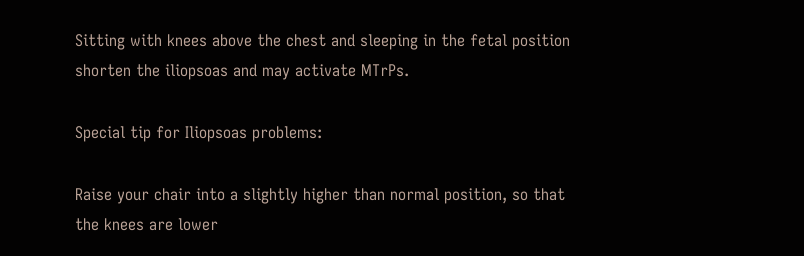Sitting with knees above the chest and sleeping in the fetal position shorten the iliopsoas and may activate MTrPs.

Special tip for Iliopsoas problems:

Raise your chair into a slightly higher than normal position, so that the knees are lower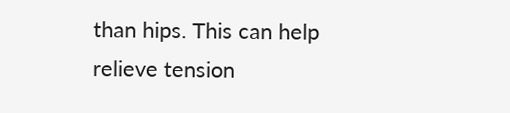than hips. This can help relieve tension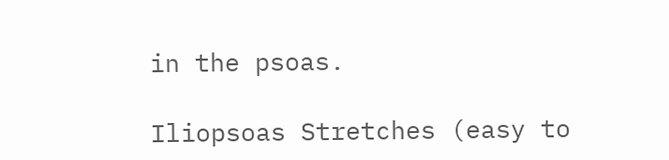in the psoas.

Iliopsoas Stretches (easy to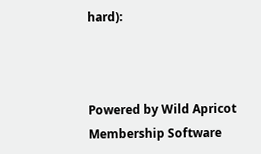hard):



Powered by Wild Apricot Membership Software